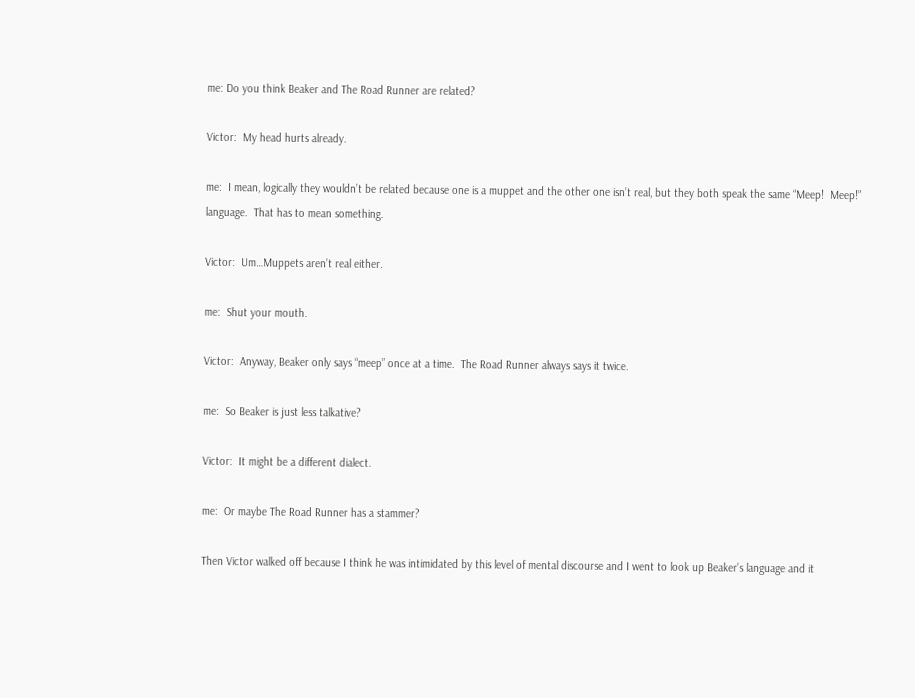me: Do you think Beaker and The Road Runner are related?

Victor:  My head hurts already.

me:  I mean, logically they wouldn’t be related because one is a muppet and the other one isn’t real, but they both speak the same “Meep!  Meep!” language.  That has to mean something.

Victor:  Um…Muppets aren’t real either.

me:  Shut your mouth.

Victor:  Anyway, Beaker only says “meep” once at a time.  The Road Runner always says it twice.

me:  So Beaker is just less talkative?

Victor:  It might be a different dialect.

me:  Or maybe The Road Runner has a stammer?

Then Victor walked off because I think he was intimidated by this level of mental discourse and I went to look up Beaker’s language and it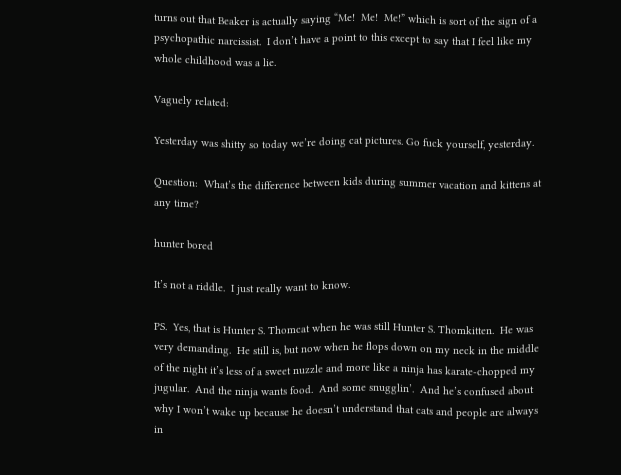turns out that Beaker is actually saying “Me!  Me!  Me!” which is sort of the sign of a psychopathic narcissist.  I don’t have a point to this except to say that I feel like my whole childhood was a lie.

Vaguely related:

Yesterday was shitty so today we’re doing cat pictures. Go fuck yourself, yesterday.

Question:  What’s the difference between kids during summer vacation and kittens at any time?

hunter bored

It’s not a riddle.  I just really want to know.

PS.  Yes, that is Hunter S. Thomcat when he was still Hunter S. Thomkitten.  He was very demanding.  He still is, but now when he flops down on my neck in the middle of the night it’s less of a sweet nuzzle and more like a ninja has karate-chopped my jugular.  And the ninja wants food.  And some snugglin’.  And he’s confused about why I won’t wake up because he doesn’t understand that cats and people are always in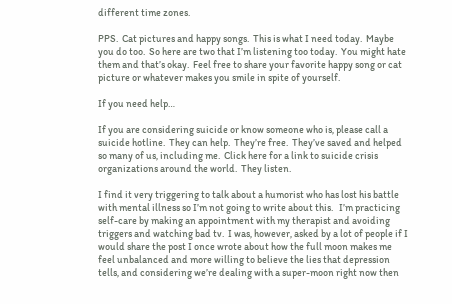different time zones.

PPS.  Cat pictures and happy songs.  This is what I need today.  Maybe you do too.  So here are two that I’m listening too today.  You might hate them and that’s okay.  Feel free to share your favorite happy song or cat picture or whatever makes you smile in spite of yourself.

If you need help…

If you are considering suicide or know someone who is, please call a suicide hotline.  They can help.  They’re free.  They’ve saved and helped so many of us, including me.  Click here for a link to suicide crisis organizations around the world.  They listen.

I find it very triggering to talk about a humorist who has lost his battle with mental illness so I’m not going to write about this.   I’m practicing self-care by making an appointment with my therapist and avoiding triggers and watching bad tv.  I was, however, asked by a lot of people if I would share the post I once wrote about how the full moon makes me feel unbalanced and more willing to believe the lies that depression tells, and considering we’re dealing with a super-moon right now then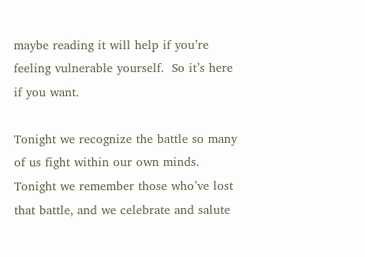maybe reading it will help if you’re feeling vulnerable yourself.  So it’s here if you want.

Tonight we recognize the battle so many of us fight within our own minds.  Tonight we remember those who’ve lost that battle, and we celebrate and salute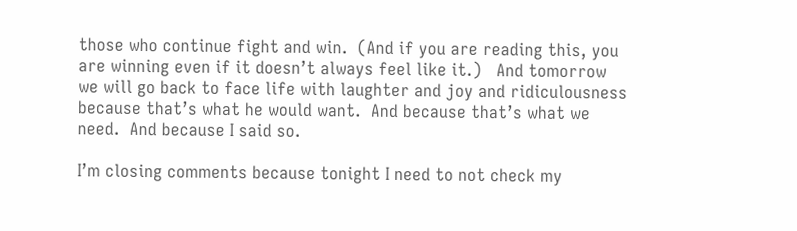those who continue fight and win.  (And if you are reading this, you are winning even if it doesn’t always feel like it.)   And tomorrow we will go back to face life with laughter and joy and ridiculousness because that’s what he would want.  And because that’s what we need.  And because I said so.

I’m closing comments because tonight I need to not check my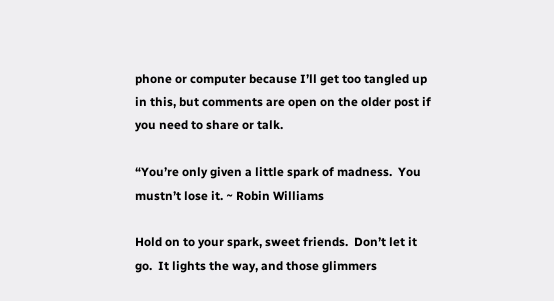phone or computer because I’ll get too tangled up in this, but comments are open on the older post if you need to share or talk.

“You’re only given a little spark of madness.  You mustn’t lose it. ~ Robin Williams

Hold on to your spark, sweet friends.  Don’t let it go.  It lights the way, and those glimmers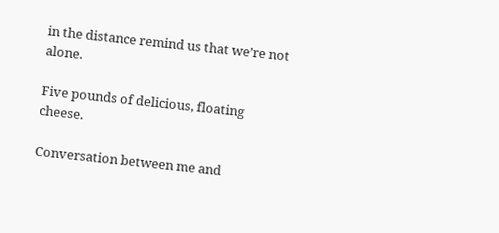in the distance remind us that we’re not alone.

Five pounds of delicious, floating cheese.

Conversation between me and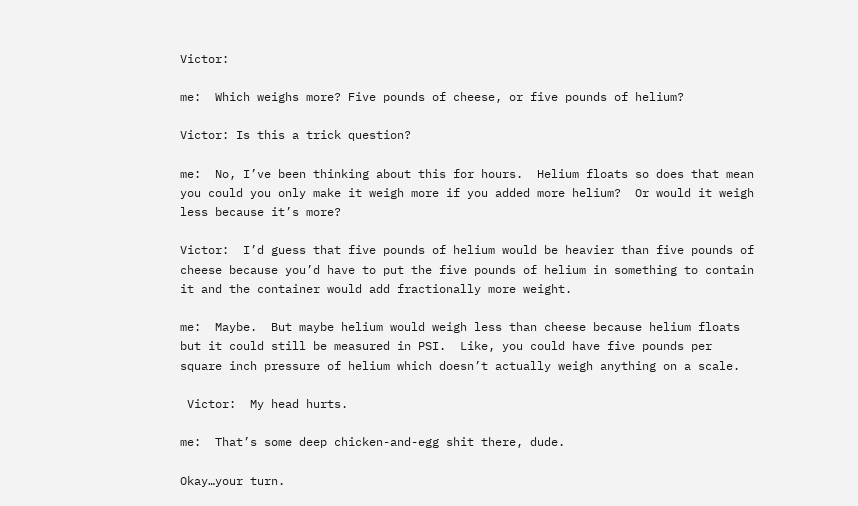Victor:

me:  Which weighs more? Five pounds of cheese, or five pounds of helium?

Victor: Is this a trick question?

me:  No, I’ve been thinking about this for hours.  Helium floats so does that mean you could you only make it weigh more if you added more helium?  Or would it weigh less because it’s more?

Victor:  I’d guess that five pounds of helium would be heavier than five pounds of cheese because you’d have to put the five pounds of helium in something to contain it and the container would add fractionally more weight.

me:  Maybe.  But maybe helium would weigh less than cheese because helium floats but it could still be measured in PSI.  Like, you could have five pounds per square inch pressure of helium which doesn’t actually weigh anything on a scale.

 Victor:  My head hurts.

me:  That’s some deep chicken-and-egg shit there, dude.

Okay…your turn.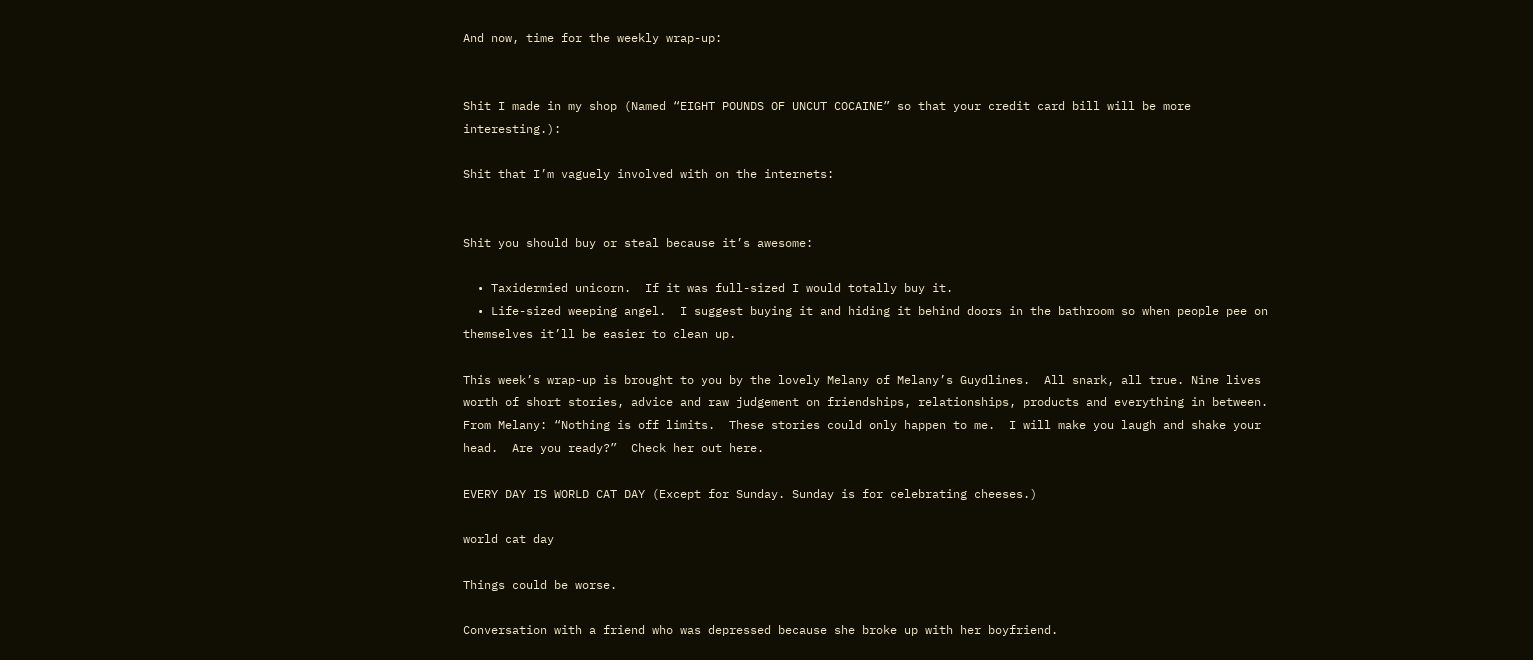And now, time for the weekly wrap-up:


Shit I made in my shop (Named “EIGHT POUNDS OF UNCUT COCAINE” so that your credit card bill will be more interesting.):

Shit that I’m vaguely involved with on the internets:


Shit you should buy or steal because it’s awesome:

  • Taxidermied unicorn.  If it was full-sized I would totally buy it.
  • Life-sized weeping angel.  I suggest buying it and hiding it behind doors in the bathroom so when people pee on themselves it’ll be easier to clean up.

This week’s wrap-up is brought to you by the lovely Melany of Melany’s Guydlines.  All snark, all true. Nine lives worth of short stories, advice and raw judgement on friendships, relationships, products and everything in between.  From Melany: “Nothing is off limits.  These stories could only happen to me.  I will make you laugh and shake your head.  Are you ready?”  Check her out here.

EVERY DAY IS WORLD CAT DAY (Except for Sunday. Sunday is for celebrating cheeses.)

world cat day

Things could be worse.

Conversation with a friend who was depressed because she broke up with her boyfriend.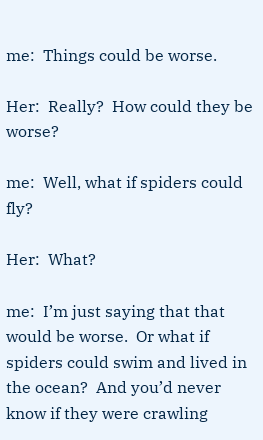me:  Things could be worse.

Her:  Really?  How could they be worse?

me:  Well, what if spiders could fly?

Her:  What?

me:  I’m just saying that that would be worse.  Or what if spiders could swim and lived in the ocean?  And you’d never know if they were crawling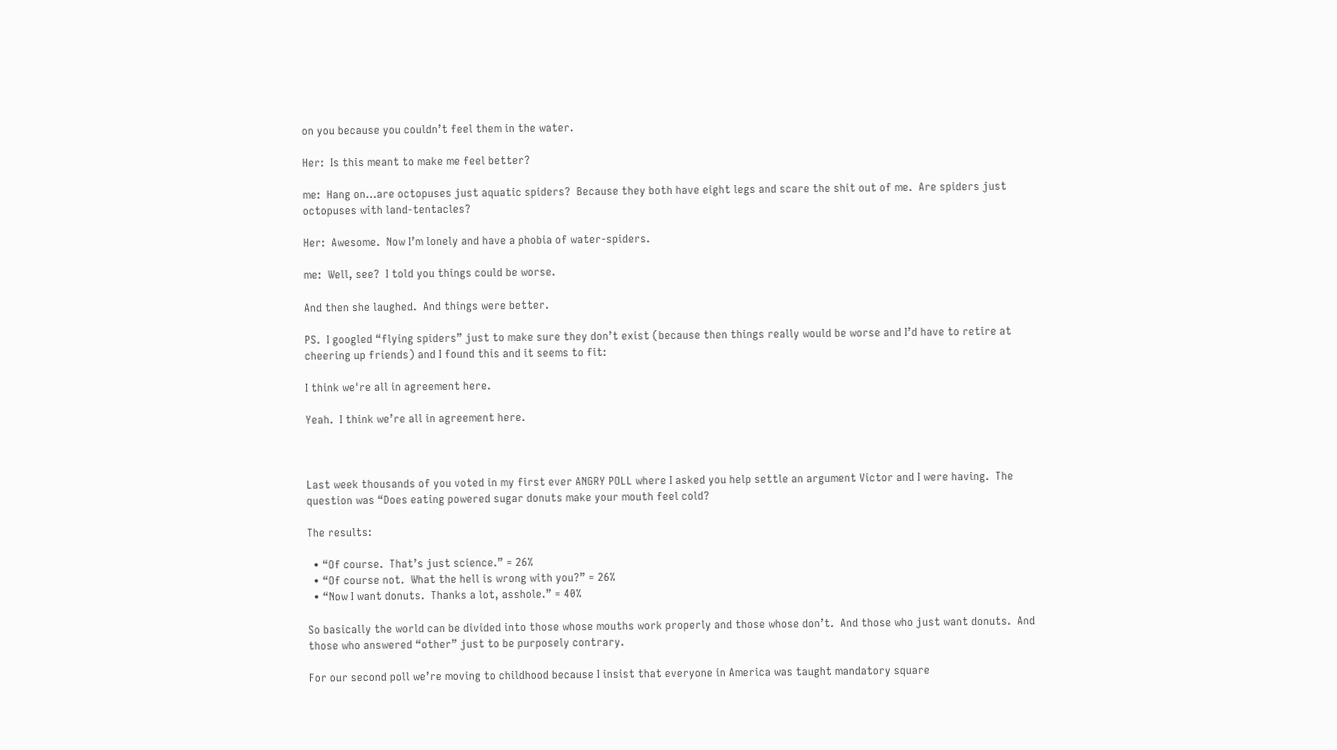on you because you couldn’t feel them in the water.

Her:  Is this meant to make me feel better?

me:  Hang on…are octopuses just aquatic spiders?  Because they both have eight legs and scare the shit out of me.  Are spiders just octopuses with land-tentacles?

Her:  Awesome.  Now I’m lonely and have a phobia of water-spiders.

me:  Well, see?  I told you things could be worse.

And then she laughed.  And things were better.

PS.  I googled “flying spiders” just to make sure they don’t exist (because then things really would be worse and I’d have to retire at cheering up friends) and I found this and it seems to fit:

I think we're all in agreement here.

Yeah.  I think we’re all in agreement here.



Last week thousands of you voted in my first ever ANGRY POLL where I asked you help settle an argument Victor and I were having.  The question was “Does eating powered sugar donuts make your mouth feel cold?

The results:

  • “Of course.  That’s just science.” = 26%
  • “Of course not.  What the hell is wrong with you?” = 26%
  • “Now I want donuts.  Thanks a lot, asshole.” = 40%

So basically the world can be divided into those whose mouths work properly and those whose don’t.  And those who just want donuts.  And those who answered “other” just to be purposely contrary.

For our second poll we’re moving to childhood because I insist that everyone in America was taught mandatory square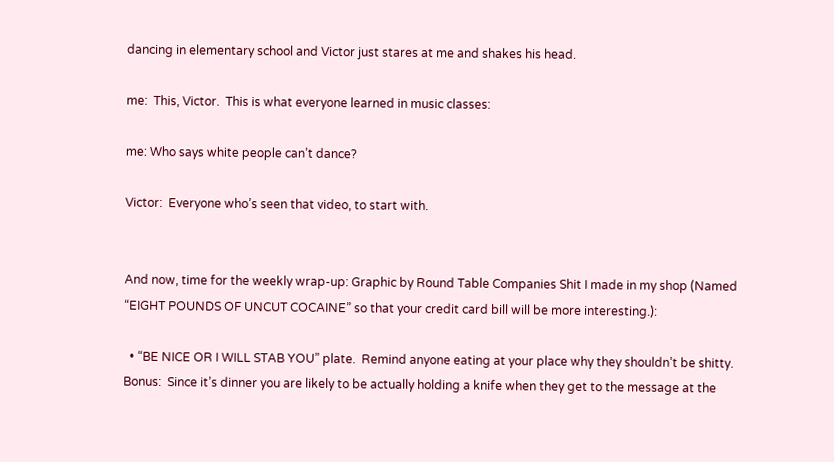dancing in elementary school and Victor just stares at me and shakes his head.

me:  This, Victor.  This is what everyone learned in music classes:

me: Who says white people can’t dance?

Victor:  Everyone who’s seen that video, to start with.


And now, time for the weekly wrap-up: Graphic by Round Table Companies Shit I made in my shop (Named “EIGHT POUNDS OF UNCUT COCAINE” so that your credit card bill will be more interesting.):

  • “BE NICE OR I WILL STAB YOU” plate.  Remind anyone eating at your place why they shouldn’t be shitty.  Bonus:  Since it’s dinner you are likely to be actually holding a knife when they get to the message at the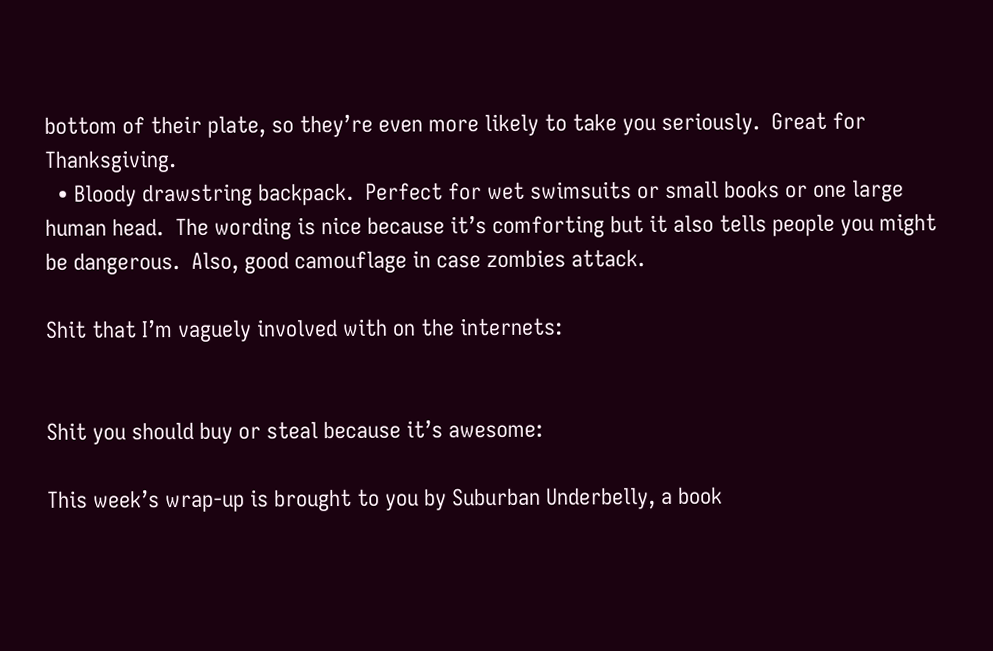bottom of their plate, so they’re even more likely to take you seriously.  Great for Thanksgiving.
  • Bloody drawstring backpack.  Perfect for wet swimsuits or small books or one large human head.  The wording is nice because it’s comforting but it also tells people you might be dangerous.  Also, good camouflage in case zombies attack.

Shit that I’m vaguely involved with on the internets:


Shit you should buy or steal because it’s awesome:

This week’s wrap-up is brought to you by Suburban Underbelly, a book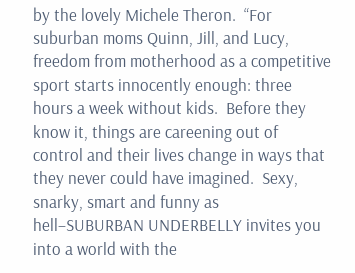by the lovely Michele Theron.  “For suburban moms Quinn, Jill, and Lucy, freedom from motherhood as a competitive sport starts innocently enough: three hours a week without kids.  Before they know it, things are careening out of control and their lives change in ways that they never could have imagined.  Sexy, snarky, smart and funny as hell–SUBURBAN UNDERBELLY invites you into a world with the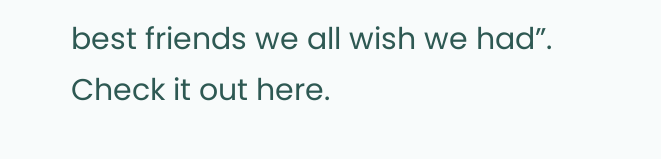best friends we all wish we had”.  Check it out here.